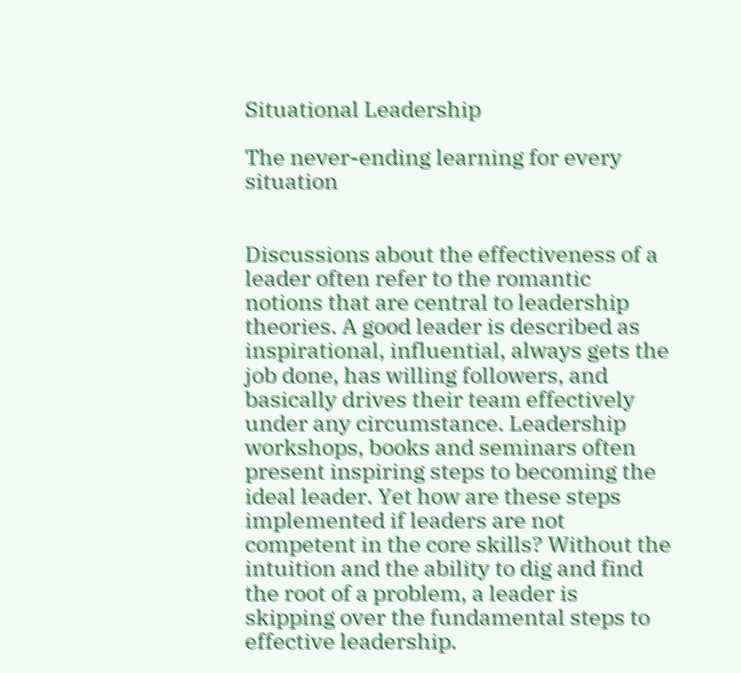Situational Leadership

The never-ending learning for every situation


Discussions about the effectiveness of a leader often refer to the romantic notions that are central to leadership theories. A good leader is described as inspirational, influential, always gets the job done, has willing followers, and basically drives their team effectively under any circumstance. Leadership workshops, books and seminars often present inspiring steps to becoming the ideal leader. Yet how are these steps implemented if leaders are not competent in the core skills? Without the intuition and the ability to dig and find the root of a problem, a leader is skipping over the fundamental steps to effective leadership.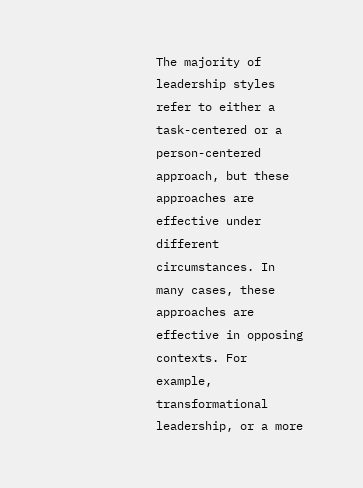The majority of leadership styles refer to either a task-centered or a person-centered approach, but these approaches are effective under different circumstances. In many cases, these approaches are effective in opposing contexts. For example, transformational leadership, or a more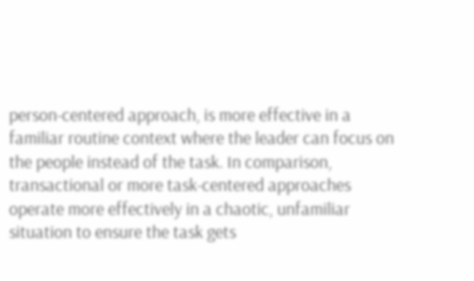person-centered approach, is more effective in a familiar routine context where the leader can focus on the people instead of the task. In comparison, transactional or more task-centered approaches operate more effectively in a chaotic, unfamiliar situation to ensure the task gets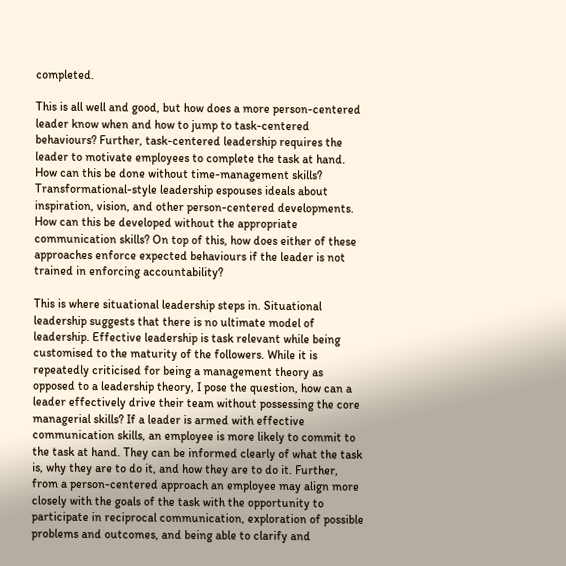completed.

This is all well and good, but how does a more person-centered leader know when and how to jump to task-centered behaviours? Further, task-centered leadership requires the leader to motivate employees to complete the task at hand. How can this be done without time-management skills? Transformational-style leadership espouses ideals about inspiration, vision, and other person-centered developments. How can this be developed without the appropriate communication skills? On top of this, how does either of these approaches enforce expected behaviours if the leader is not trained in enforcing accountability?

This is where situational leadership steps in. Situational leadership suggests that there is no ultimate model of leadership. Effective leadership is task relevant while being customised to the maturity of the followers. While it is repeatedly criticised for being a management theory as opposed to a leadership theory, I pose the question, how can a leader effectively drive their team without possessing the core managerial skills? If a leader is armed with effective communication skills, an employee is more likely to commit to the task at hand. They can be informed clearly of what the task is, why they are to do it, and how they are to do it. Further, from a person-centered approach an employee may align more closely with the goals of the task with the opportunity to participate in reciprocal communication, exploration of possible problems and outcomes, and being able to clarify and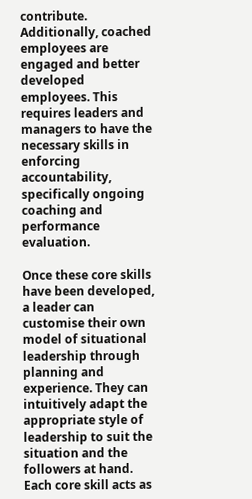contribute. Additionally, coached employees are engaged and better developed employees. This requires leaders and managers to have the necessary skills in enforcing accountability, specifically ongoing coaching and performance evaluation.

Once these core skills have been developed, a leader can customise their own model of situational leadership through planning and experience. They can intuitively adapt the appropriate style of leadership to suit the situation and the followers at hand. Each core skill acts as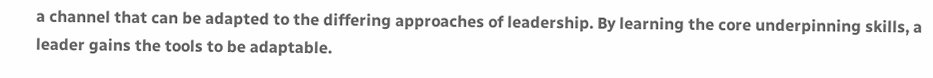a channel that can be adapted to the differing approaches of leadership. By learning the core underpinning skills, a leader gains the tools to be adaptable.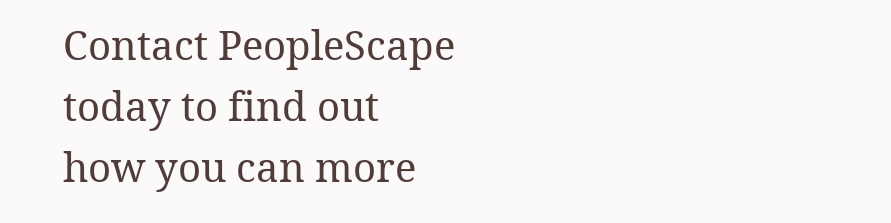Contact PeopleScape today to find out how you can more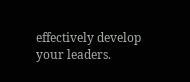effectively develop your leaders.